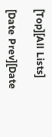[Top][All Lists]

[Date Prev][Date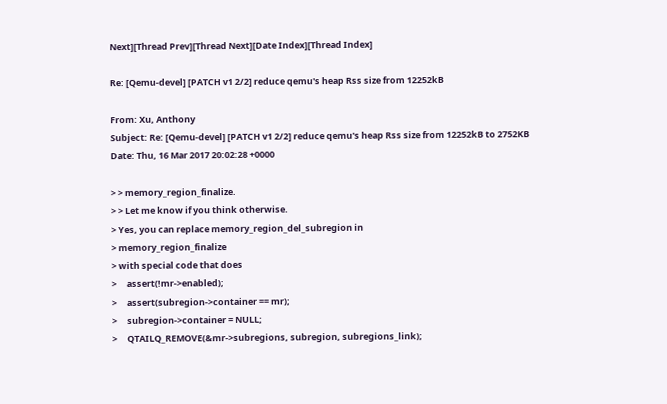Next][Thread Prev][Thread Next][Date Index][Thread Index]

Re: [Qemu-devel] [PATCH v1 2/2] reduce qemu's heap Rss size from 12252kB

From: Xu, Anthony
Subject: Re: [Qemu-devel] [PATCH v1 2/2] reduce qemu's heap Rss size from 12252kB to 2752KB
Date: Thu, 16 Mar 2017 20:02:28 +0000

> > memory_region_finalize.
> > Let me know if you think otherwise.
> Yes, you can replace memory_region_del_subregion in
> memory_region_finalize
> with special code that does
>     assert(!mr->enabled);
>     assert(subregion->container == mr);
>     subregion->container = NULL;
>     QTAILQ_REMOVE(&mr->subregions, subregion, subregions_link);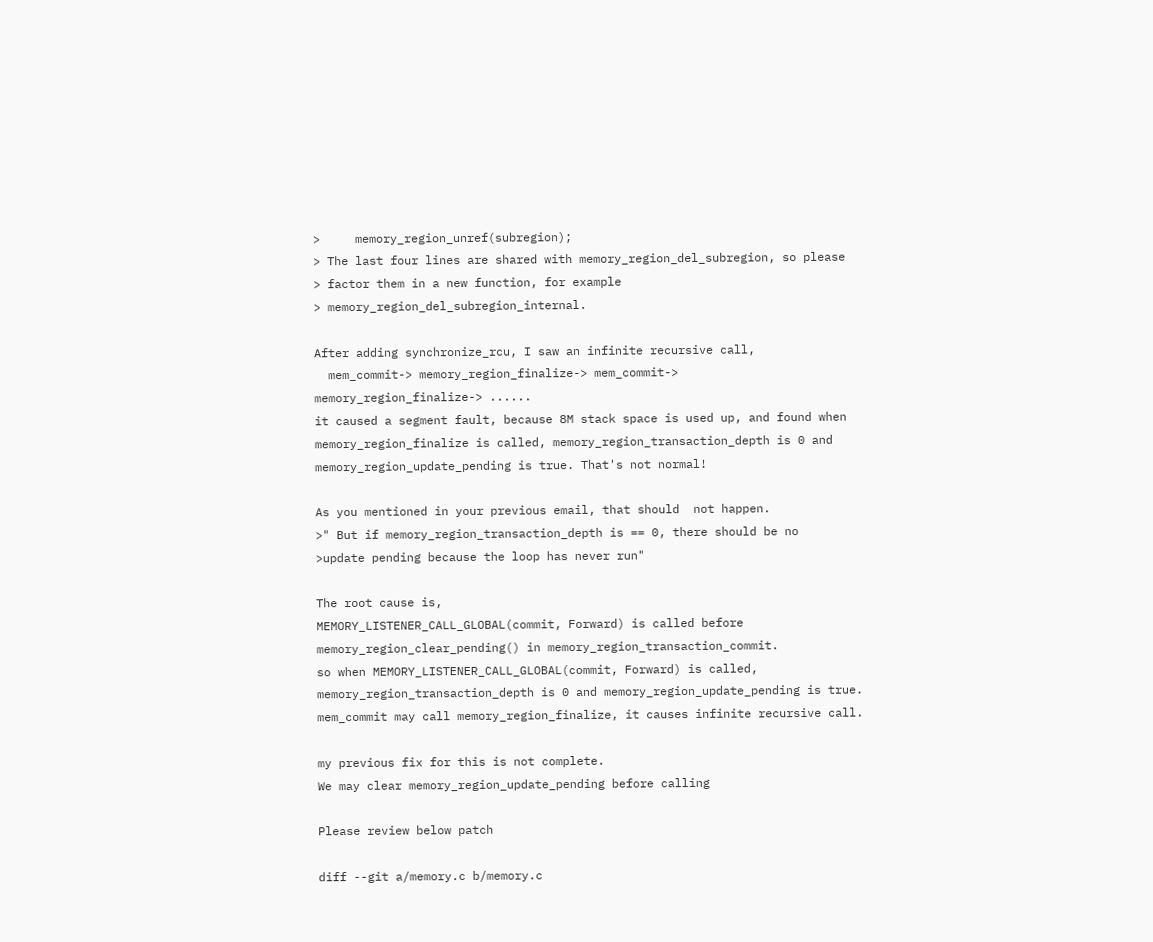>     memory_region_unref(subregion);
> The last four lines are shared with memory_region_del_subregion, so please
> factor them in a new function, for example
> memory_region_del_subregion_internal.

After adding synchronize_rcu, I saw an infinite recursive call,
  mem_commit-> memory_region_finalize-> mem_commit->
memory_region_finalize-> ......
it caused a segment fault, because 8M stack space is used up, and found when
memory_region_finalize is called, memory_region_transaction_depth is 0 and
memory_region_update_pending is true. That's not normal!

As you mentioned in your previous email, that should  not happen.
>" But if memory_region_transaction_depth is == 0, there should be no
>update pending because the loop has never run"

The root cause is,
MEMORY_LISTENER_CALL_GLOBAL(commit, Forward) is called before
memory_region_clear_pending() in memory_region_transaction_commit.
so when MEMORY_LISTENER_CALL_GLOBAL(commit, Forward) is called,
memory_region_transaction_depth is 0 and memory_region_update_pending is true.
mem_commit may call memory_region_finalize, it causes infinite recursive call.

my previous fix for this is not complete.
We may clear memory_region_update_pending before calling

Please review below patch

diff --git a/memory.c b/memory.c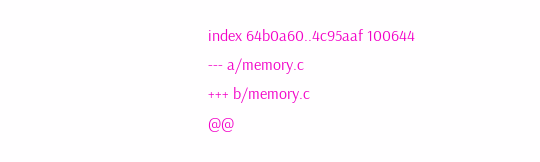index 64b0a60..4c95aaf 100644
--- a/memory.c
+++ b/memory.c
@@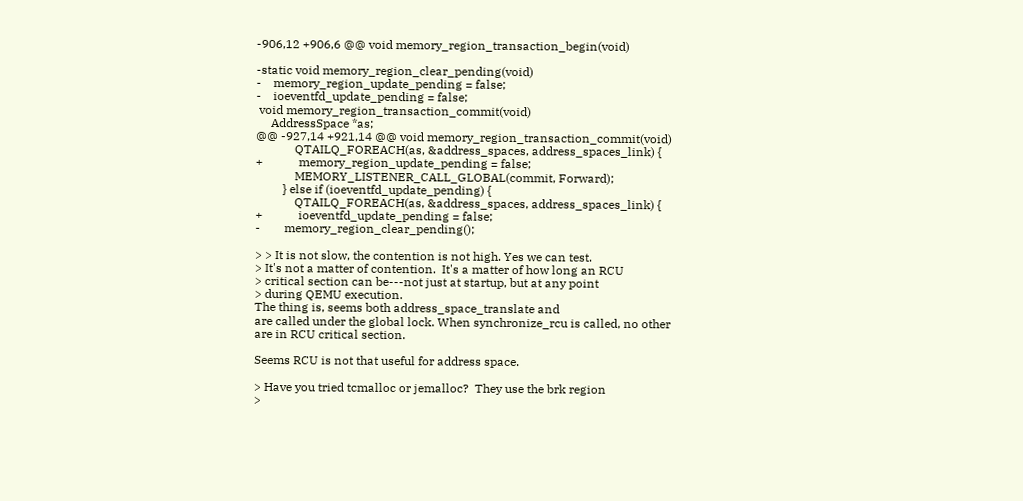-906,12 +906,6 @@ void memory_region_transaction_begin(void)

-static void memory_region_clear_pending(void)
-    memory_region_update_pending = false;
-    ioeventfd_update_pending = false;
 void memory_region_transaction_commit(void)
     AddressSpace *as;
@@ -927,14 +921,14 @@ void memory_region_transaction_commit(void)
             QTAILQ_FOREACH(as, &address_spaces, address_spaces_link) {
+            memory_region_update_pending = false;
             MEMORY_LISTENER_CALL_GLOBAL(commit, Forward);
         } else if (ioeventfd_update_pending) {
             QTAILQ_FOREACH(as, &address_spaces, address_spaces_link) {
+            ioeventfd_update_pending = false;
-        memory_region_clear_pending();

> > It is not slow, the contention is not high. Yes we can test.
> It's not a matter of contention.  It's a matter of how long an RCU
> critical section can be---not just at startup, but at any point
> during QEMU execution.
The thing is, seems both address_space_translate and
are called under the global lock. When synchronize_rcu is called, no other
are in RCU critical section.

Seems RCU is not that useful for address space.

> Have you tried tcmalloc or jemalloc?  They use the brk region
>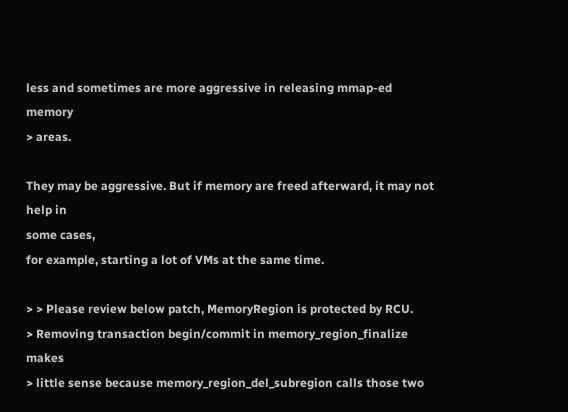less and sometimes are more aggressive in releasing mmap-ed memory
> areas.

They may be aggressive. But if memory are freed afterward, it may not help in
some cases,
for example, starting a lot of VMs at the same time.

> > Please review below patch, MemoryRegion is protected by RCU.
> Removing transaction begin/commit in memory_region_finalize makes
> little sense because memory_region_del_subregion calls those two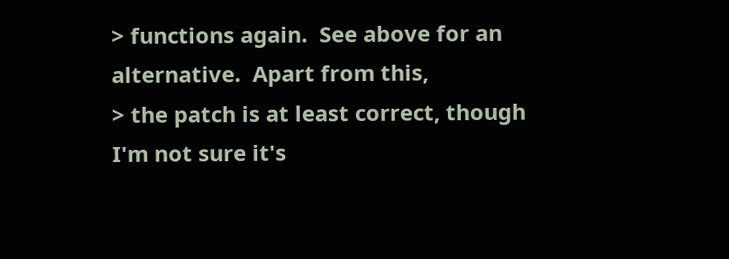> functions again.  See above for an alternative.  Apart from this,
> the patch is at least correct, though I'm not sure it's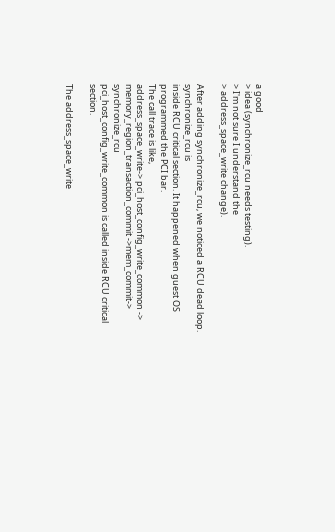a good
> idea (synchronize_rcu needs testing).
> I'm not sure I understand the
> address_space_write change).

After adding synchronize_rcu, we noticed a RCU dead loop.  synchronize_rcu is
inside RCU critical section. It happened when guest OS programmed the PCI bar.
The call trace is like,
address_space_write-> pci_host_config_write_common ->
memory_region_transaction_commit ->mem_commit-> synchronize_rcu
pci_host_config_write_common is called inside RCU critical section.

The address_space_write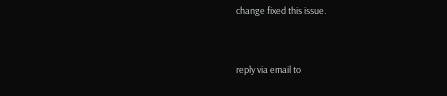change fixed this issue.


reply via email to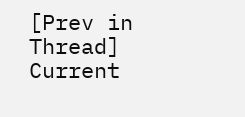[Prev in Thread] Current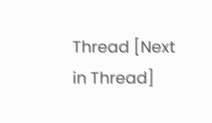Thread [Next in Thread]